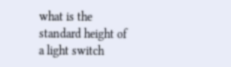what is the standard height of a light switch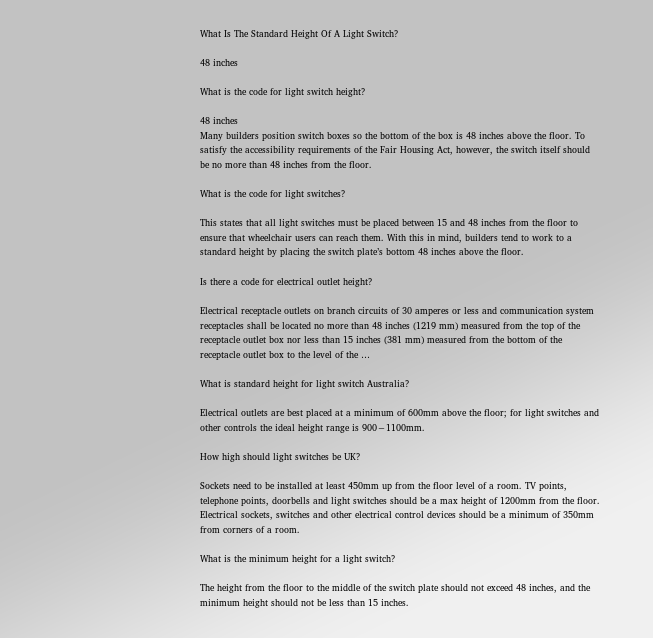What Is The Standard Height Of A Light Switch?

48 inches

What is the code for light switch height?

48 inches
Many builders position switch boxes so the bottom of the box is 48 inches above the floor. To satisfy the accessibility requirements of the Fair Housing Act, however, the switch itself should be no more than 48 inches from the floor.

What is the code for light switches?

This states that all light switches must be placed between 15 and 48 inches from the floor to ensure that wheelchair users can reach them. With this in mind, builders tend to work to a standard height by placing the switch plate’s bottom 48 inches above the floor.

Is there a code for electrical outlet height?

Electrical receptacle outlets on branch circuits of 30 amperes or less and communication system receptacles shall be located no more than 48 inches (1219 mm) measured from the top of the receptacle outlet box nor less than 15 inches (381 mm) measured from the bottom of the receptacle outlet box to the level of the …

What is standard height for light switch Australia?

Electrical outlets are best placed at a minimum of 600mm above the floor; for light switches and other controls the ideal height range is 900−1100mm.

How high should light switches be UK?

Sockets need to be installed at least 450mm up from the floor level of a room. TV points, telephone points, doorbells and light switches should be a max height of 1200mm from the floor. Electrical sockets, switches and other electrical control devices should be a minimum of 350mm from corners of a room.

What is the minimum height for a light switch?

The height from the floor to the middle of the switch plate should not exceed 48 inches, and the minimum height should not be less than 15 inches.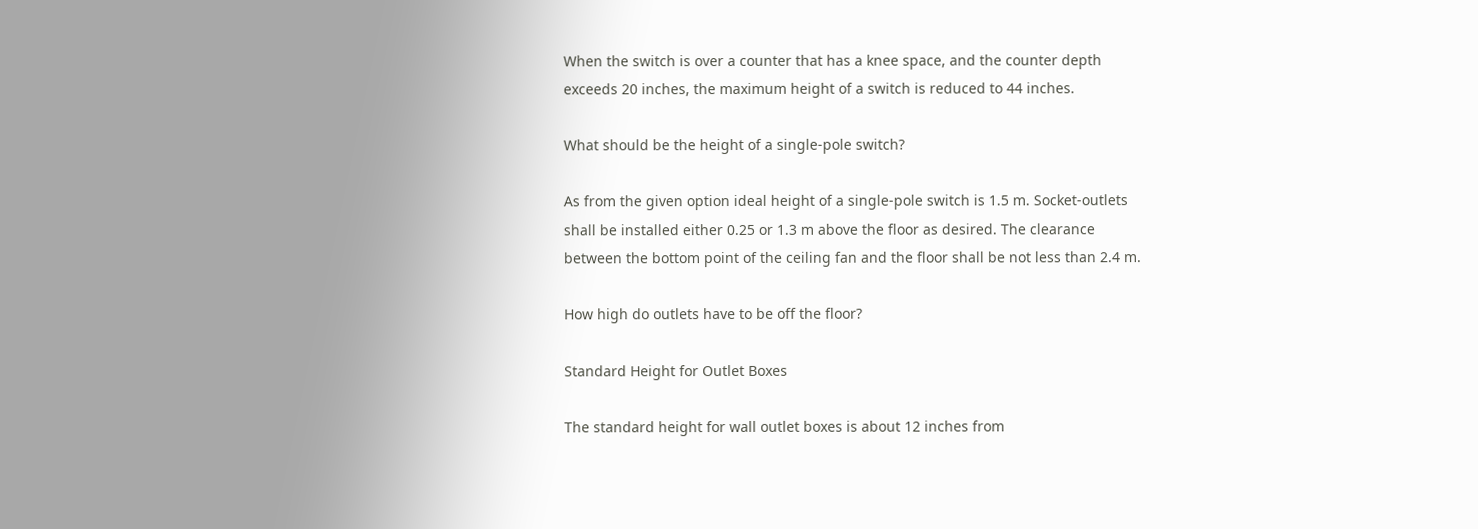When the switch is over a counter that has a knee space, and the counter depth exceeds 20 inches, the maximum height of a switch is reduced to 44 inches.

What should be the height of a single-pole switch?

As from the given option ideal height of a single-pole switch is 1.5 m. Socket-outlets shall be installed either 0.25 or 1.3 m above the floor as desired. The clearance between the bottom point of the ceiling fan and the floor shall be not less than 2.4 m.

How high do outlets have to be off the floor?

Standard Height for Outlet Boxes

The standard height for wall outlet boxes is about 12 inches from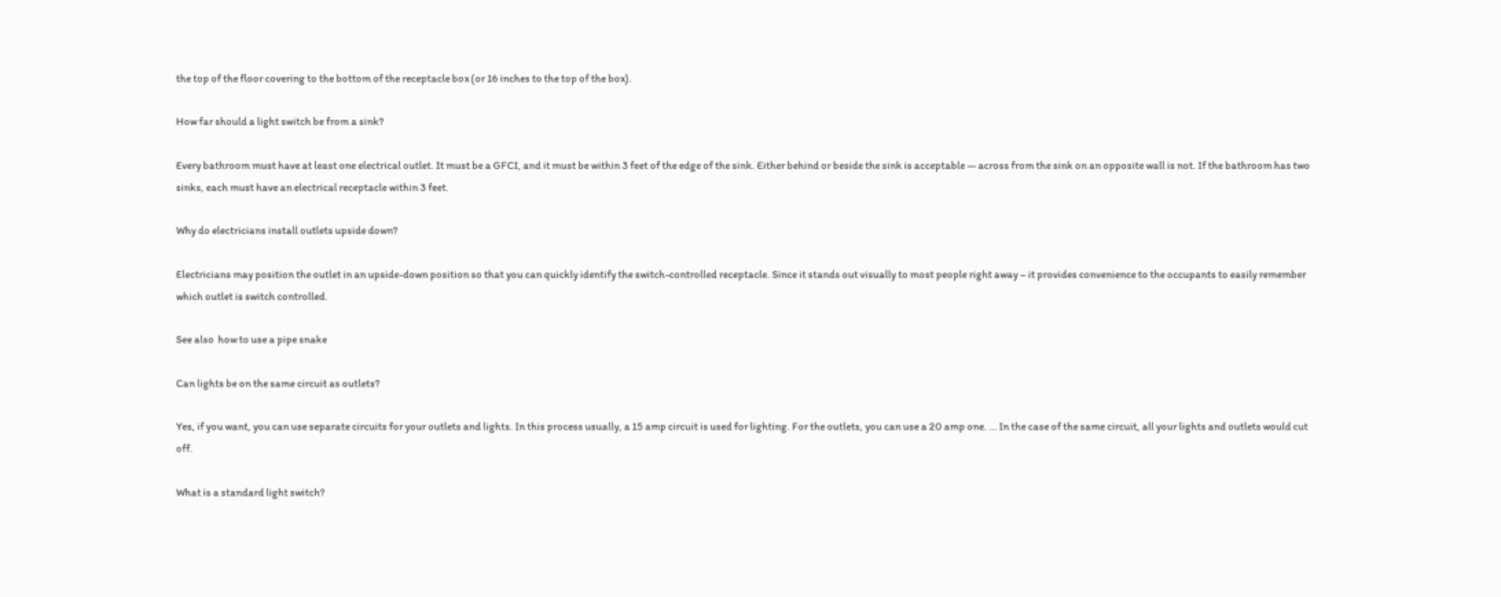the top of the floor covering to the bottom of the receptacle box (or 16 inches to the top of the box).

How far should a light switch be from a sink?

Every bathroom must have at least one electrical outlet. It must be a GFCI, and it must be within 3 feet of the edge of the sink. Either behind or beside the sink is acceptable — across from the sink on an opposite wall is not. If the bathroom has two sinks, each must have an electrical receptacle within 3 feet.

Why do electricians install outlets upside down?

Electricians may position the outlet in an upside-down position so that you can quickly identify the switch-controlled receptacle. Since it stands out visually to most people right away – it provides convenience to the occupants to easily remember which outlet is switch controlled.

See also  how to use a pipe snake

Can lights be on the same circuit as outlets?

Yes, if you want, you can use separate circuits for your outlets and lights. In this process usually, a 15 amp circuit is used for lighting. For the outlets, you can use a 20 amp one. … In the case of the same circuit, all your lights and outlets would cut off.

What is a standard light switch?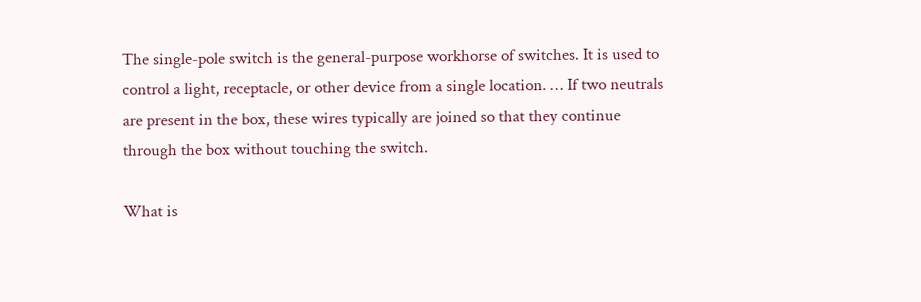The single-pole switch is the general-purpose workhorse of switches. It is used to control a light, receptacle, or other device from a single location. … If two neutrals are present in the box, these wires typically are joined so that they continue through the box without touching the switch.

What is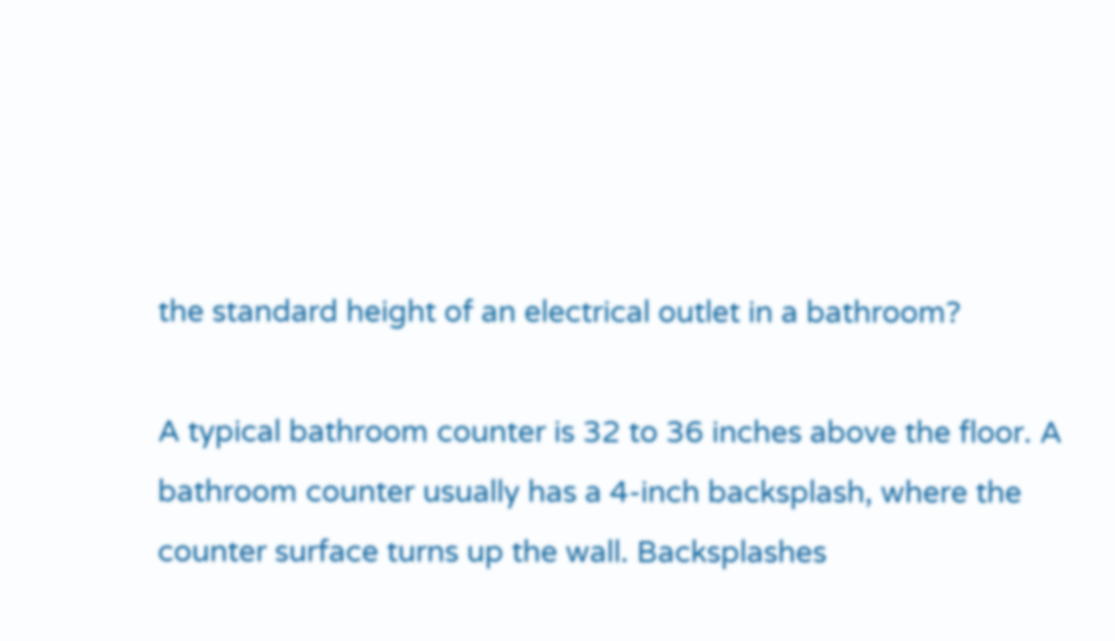the standard height of an electrical outlet in a bathroom?

A typical bathroom counter is 32 to 36 inches above the floor. A bathroom counter usually has a 4-inch backsplash, where the counter surface turns up the wall. Backsplashes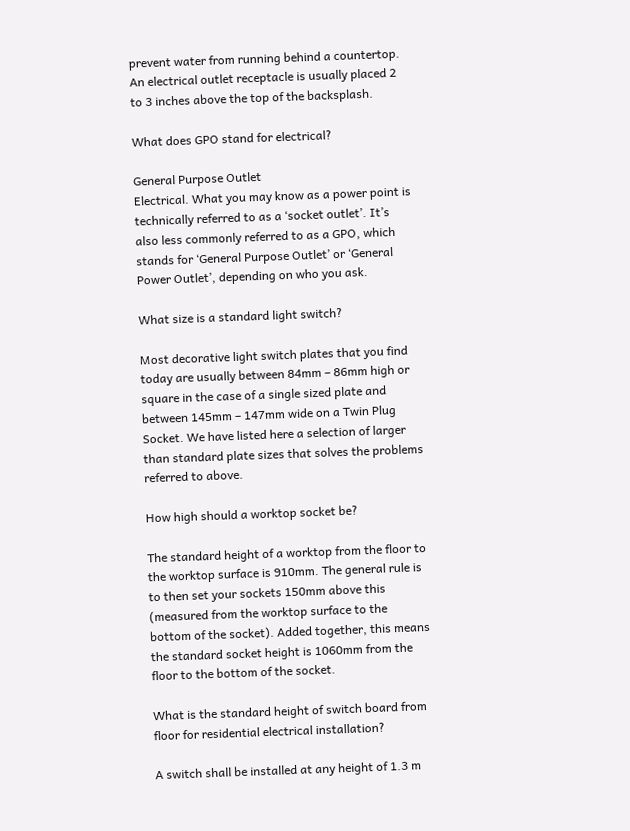prevent water from running behind a countertop. An electrical outlet receptacle is usually placed 2 to 3 inches above the top of the backsplash.

What does GPO stand for electrical?

General Purpose Outlet
Electrical. What you may know as a power point is technically referred to as a ‘socket outlet’. It’s also less commonly referred to as a GPO, which stands for ‘General Purpose Outlet’ or ‘General Power Outlet’, depending on who you ask.

What size is a standard light switch?

Most decorative light switch plates that you find today are usually between 84mm – 86mm high or square in the case of a single sized plate and between 145mm – 147mm wide on a Twin Plug Socket. We have listed here a selection of larger than standard plate sizes that solves the problems referred to above.

How high should a worktop socket be?

The standard height of a worktop from the floor to the worktop surface is 910mm. The general rule is to then set your sockets 150mm above this (measured from the worktop surface to the bottom of the socket). Added together, this means the standard socket height is 1060mm from the floor to the bottom of the socket.

What is the standard height of switch board from floor for residential electrical installation?

A switch shall be installed at any height of 1.3 m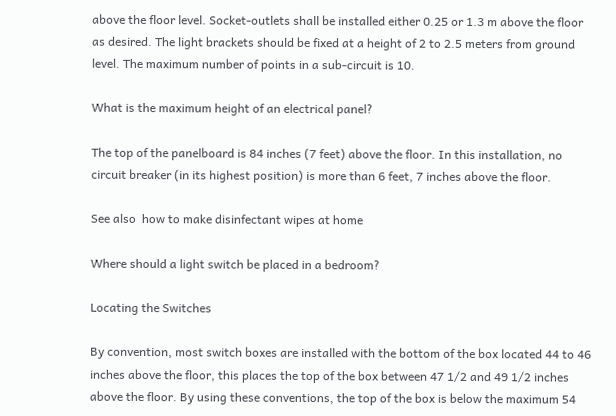above the floor level. Socket-outlets shall be installed either 0.25 or 1.3 m above the floor as desired. The light brackets should be fixed at a height of 2 to 2.5 meters from ground level. The maximum number of points in a sub-circuit is 10.

What is the maximum height of an electrical panel?

The top of the panelboard is 84 inches (7 feet) above the floor. In this installation, no circuit breaker (in its highest position) is more than 6 feet, 7 inches above the floor.

See also  how to make disinfectant wipes at home

Where should a light switch be placed in a bedroom?

Locating the Switches

By convention, most switch boxes are installed with the bottom of the box located 44 to 46 inches above the floor, this places the top of the box between 47 1/2 and 49 1/2 inches above the floor. By using these conventions, the top of the box is below the maximum 54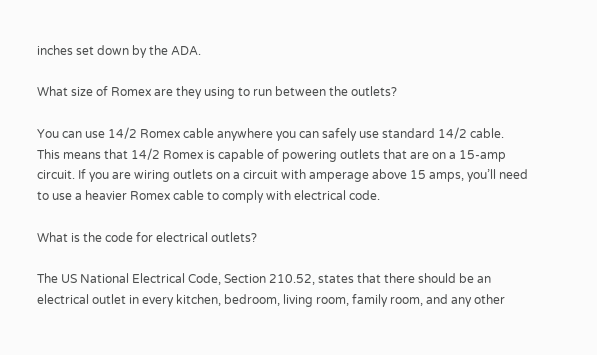inches set down by the ADA.

What size of Romex are they using to run between the outlets?

You can use 14/2 Romex cable anywhere you can safely use standard 14/2 cable. This means that 14/2 Romex is capable of powering outlets that are on a 15-amp circuit. If you are wiring outlets on a circuit with amperage above 15 amps, you’ll need to use a heavier Romex cable to comply with electrical code.

What is the code for electrical outlets?

The US National Electrical Code, Section 210.52, states that there should be an electrical outlet in every kitchen, bedroom, living room, family room, and any other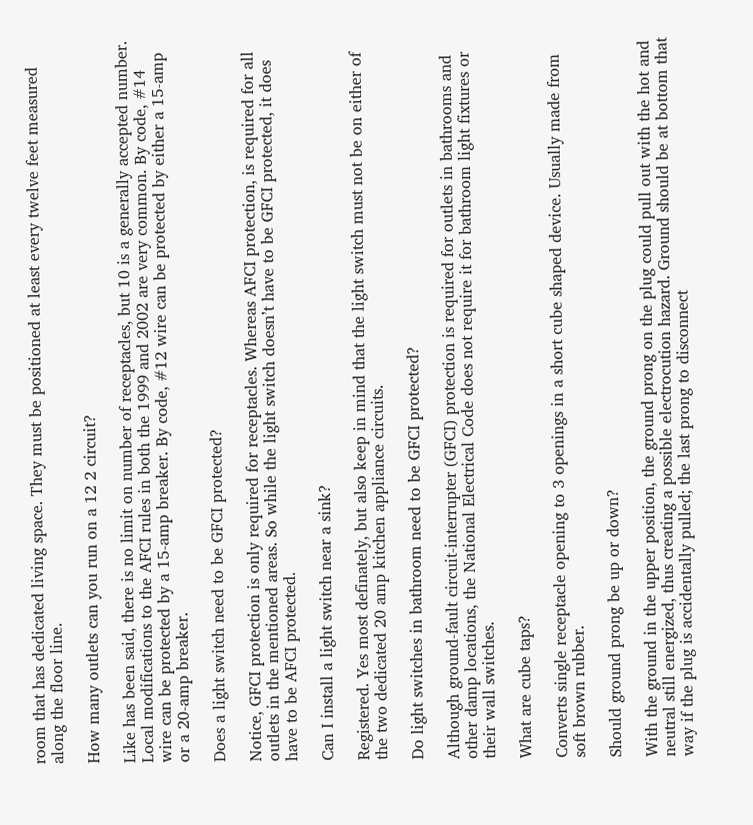room that has dedicated living space. They must be positioned at least every twelve feet measured along the floor line.

How many outlets can you run on a 12 2 circuit?

Like has been said, there is no limit on number of receptacles, but 10 is a generally accepted number. Local modifications to the AFCI rules in both the 1999 and 2002 are very common. By code, #14 wire can be protected by a 15-amp breaker. By code, #12 wire can be protected by either a 15-amp or a 20-amp breaker.

Does a light switch need to be GFCI protected?

Notice, GFCI protection is only required for receptacles. Whereas AFCI protection, is required for all outlets in the mentioned areas. So while the light switch doesn’t have to be GFCI protected, it does have to be AFCI protected.

Can I install a light switch near a sink?

Registered. Yes most definately, but also keep in mind that the light switch must not be on either of the two dedicated 20 amp kitchen appliance circuits.

Do light switches in bathroom need to be GFCI protected?

Although ground-fault circuit-interrupter (GFCI) protection is required for outlets in bathrooms and other damp locations, the National Electrical Code does not require it for bathroom light fixtures or their wall switches.

What are cube taps?

Converts single receptacle opening to 3 openings in a short cube shaped device. Usually made from soft brown rubber.

Should ground prong be up or down?

With the ground in the upper position, the ground prong on the plug could pull out with the hot and neutral still energized, thus creating a possible electrocution hazard. Ground should be at bottom that way if the plug is accidentally pulled; the last prong to disconnect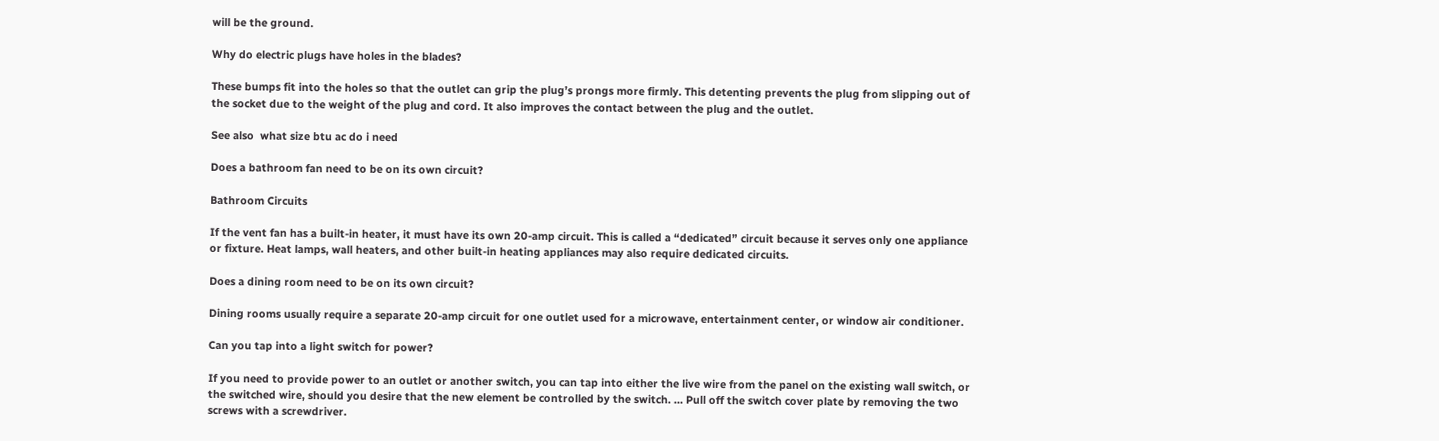will be the ground.

Why do electric plugs have holes in the blades?

These bumps fit into the holes so that the outlet can grip the plug’s prongs more firmly. This detenting prevents the plug from slipping out of the socket due to the weight of the plug and cord. It also improves the contact between the plug and the outlet.

See also  what size btu ac do i need

Does a bathroom fan need to be on its own circuit?

Bathroom Circuits

If the vent fan has a built-in heater, it must have its own 20-amp circuit. This is called a “dedicated” circuit because it serves only one appliance or fixture. Heat lamps, wall heaters, and other built-in heating appliances may also require dedicated circuits.

Does a dining room need to be on its own circuit?

Dining rooms usually require a separate 20-amp circuit for one outlet used for a microwave, entertainment center, or window air conditioner.

Can you tap into a light switch for power?

If you need to provide power to an outlet or another switch, you can tap into either the live wire from the panel on the existing wall switch, or the switched wire, should you desire that the new element be controlled by the switch. … Pull off the switch cover plate by removing the two screws with a screwdriver.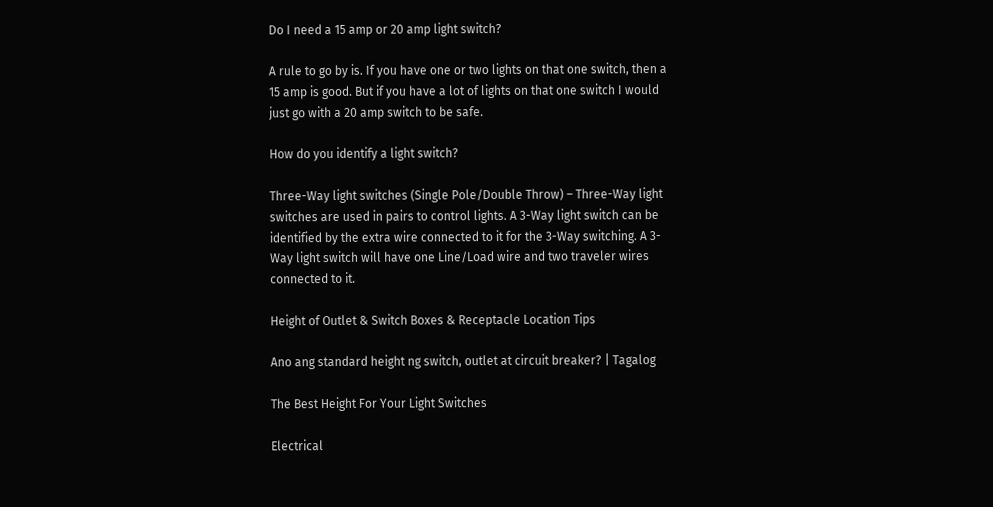Do I need a 15 amp or 20 amp light switch?

A rule to go by is. If you have one or two lights on that one switch, then a 15 amp is good. But if you have a lot of lights on that one switch I would just go with a 20 amp switch to be safe.

How do you identify a light switch?

Three-Way light switches (Single Pole/Double Throw) – Three-Way light switches are used in pairs to control lights. A 3-Way light switch can be identified by the extra wire connected to it for the 3-Way switching. A 3-Way light switch will have one Line/Load wire and two traveler wires connected to it.

Height of Outlet & Switch Boxes & Receptacle Location Tips

Ano ang standard height ng switch, outlet at circuit breaker? | Tagalog

The Best Height For Your Light Switches

Electrical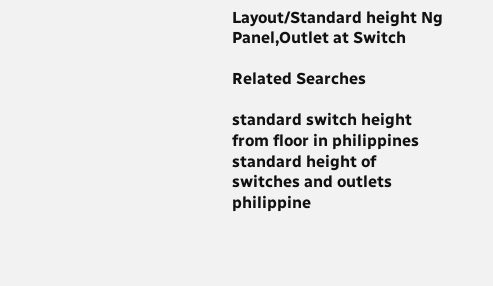Layout/Standard height Ng Panel,Outlet at Switch

Related Searches

standard switch height from floor in philippines
standard height of switches and outlets
philippine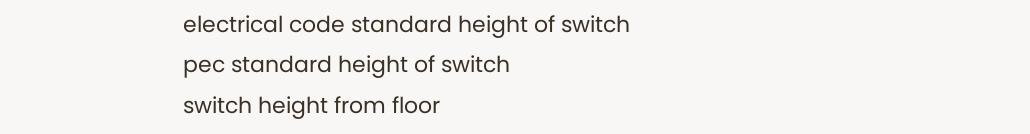electrical code standard height of switch
pec standard height of switch
switch height from floor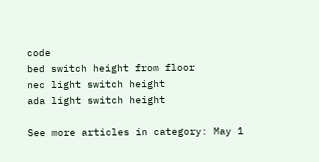code
bed switch height from floor
nec light switch height
ada light switch height

See more articles in category: May 1